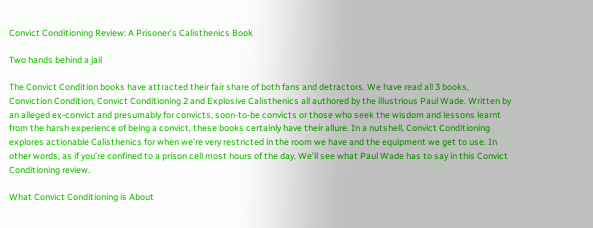Convict Conditioning Review: A Prisoner’s Calisthenics Book

Two hands behind a jail

The Convict Condition books have attracted their fair share of both fans and detractors. We have read all 3 books, Conviction Condition, Convict Conditioning 2 and Explosive Calisthenics all authored by the illustrious Paul Wade. Written by an alleged ex-convict and presumably for convicts, soon-to-be convicts or those who seek the wisdom and lessons learnt from the harsh experience of being a convict, these books certainly have their allure. In a nutshell, Convict Conditioning explores actionable Calisthenics for when we’re very restricted in the room we have and the equipment we get to use. In other words, as if you’re confined to a prison cell most hours of the day. We’ll see what Paul Wade has to say in this Convict Conditioning review.

What Convict Conditioning is About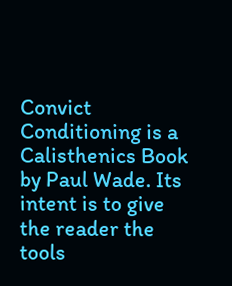Convict Conditioning is a Calisthenics Book by Paul Wade. Its intent is to give the reader the tools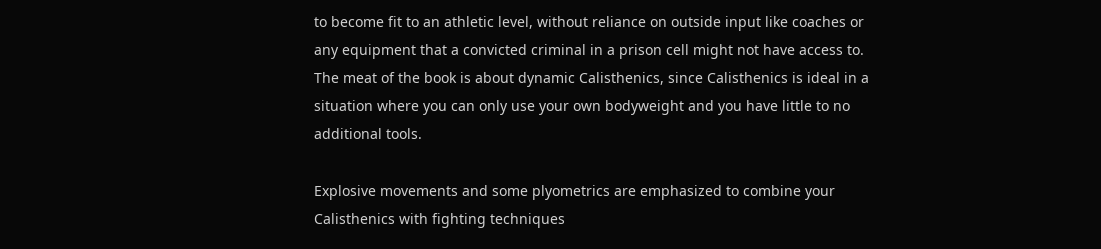to become fit to an athletic level, without reliance on outside input like coaches or any equipment that a convicted criminal in a prison cell might not have access to. The meat of the book is about dynamic Calisthenics, since Calisthenics is ideal in a situation where you can only use your own bodyweight and you have little to no additional tools.

Explosive movements and some plyometrics are emphasized to combine your Calisthenics with fighting techniques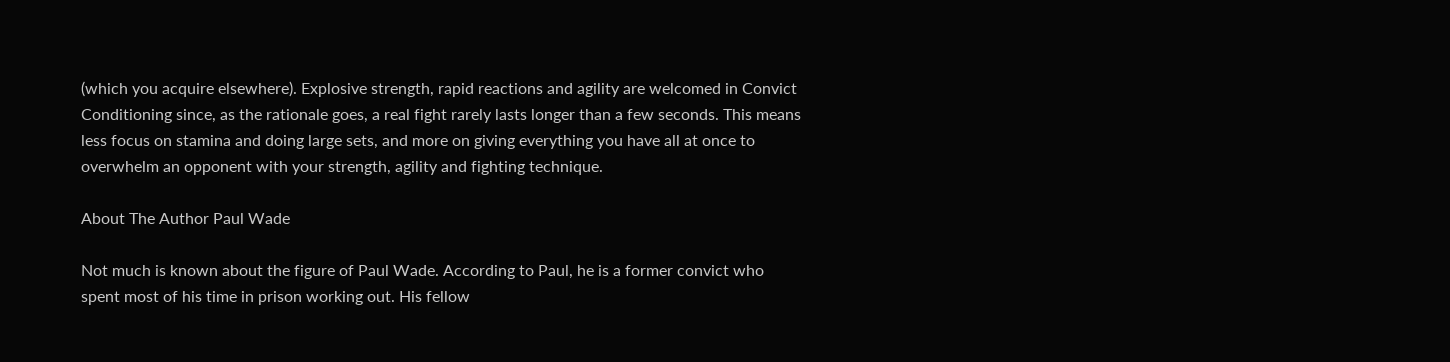(which you acquire elsewhere). Explosive strength, rapid reactions and agility are welcomed in Convict Conditioning since, as the rationale goes, a real fight rarely lasts longer than a few seconds. This means less focus on stamina and doing large sets, and more on giving everything you have all at once to overwhelm an opponent with your strength, agility and fighting technique.

About The Author Paul Wade

Not much is known about the figure of Paul Wade. According to Paul, he is a former convict who spent most of his time in prison working out. His fellow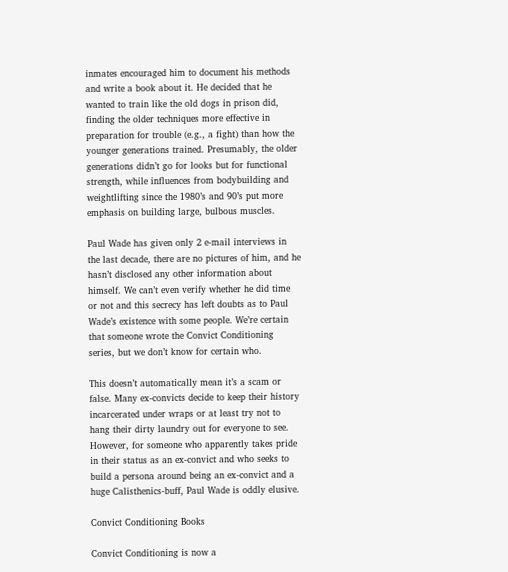inmates encouraged him to document his methods and write a book about it. He decided that he wanted to train like the old dogs in prison did, finding the older techniques more effective in preparation for trouble (e.g., a fight) than how the younger generations trained. Presumably, the older generations didn’t go for looks but for functional strength, while influences from bodybuilding and weightlifting since the 1980’s and 90’s put more emphasis on building large, bulbous muscles.

Paul Wade has given only 2 e-mail interviews in the last decade, there are no pictures of him, and he hasn’t disclosed any other information about himself. We can’t even verify whether he did time or not and this secrecy has left doubts as to Paul Wade’s existence with some people. We’re certain that someone wrote the Convict Conditioning series, but we don’t know for certain who.

This doesn’t automatically mean it’s a scam or false. Many ex-convicts decide to keep their history incarcerated under wraps or at least try not to hang their dirty laundry out for everyone to see. However, for someone who apparently takes pride in their status as an ex-convict and who seeks to build a persona around being an ex-convict and a huge Calisthenics-buff, Paul Wade is oddly elusive.

Convict Conditioning Books

Convict Conditioning is now a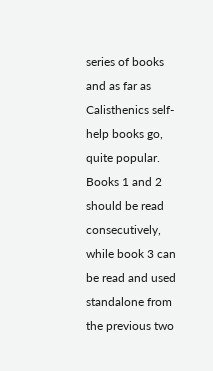series of books and as far as Calisthenics self-help books go, quite popular. Books 1 and 2 should be read consecutively, while book 3 can be read and used standalone from the previous two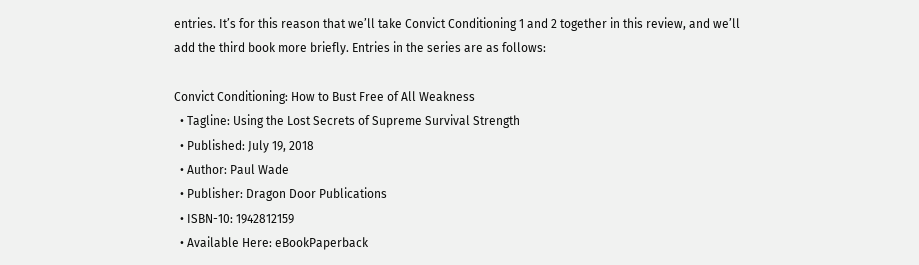entries. It’s for this reason that we’ll take Convict Conditioning 1 and 2 together in this review, and we’ll add the third book more briefly. Entries in the series are as follows:

Convict Conditioning: How to Bust Free of All Weakness
  • Tagline: Using the Lost Secrets of Supreme Survival Strength
  • Published: July 19, 2018
  • Author: Paul Wade
  • Publisher: Dragon Door Publications
  • ISBN-10: 1942812159
  • Available Here: eBookPaperback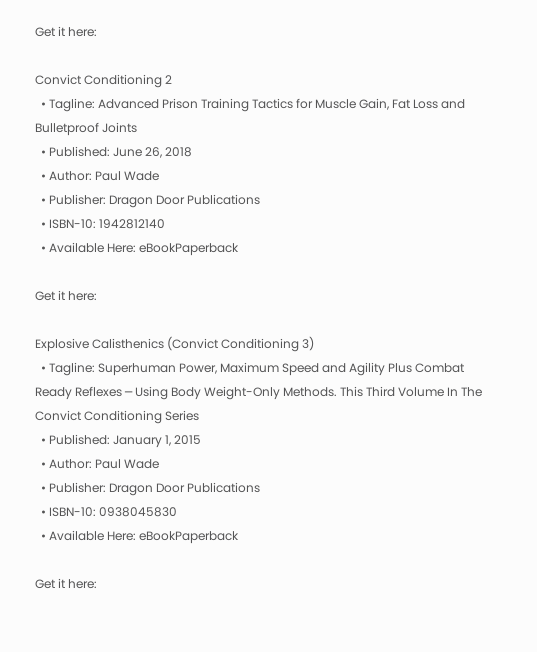Get it here:

Convict Conditioning 2
  • Tagline: Advanced Prison Training Tactics for Muscle Gain, Fat Loss and Bulletproof Joints
  • Published: June 26, 2018
  • Author: Paul Wade
  • Publisher: Dragon Door Publications
  • ISBN-10: 1942812140
  • Available Here: eBookPaperback

Get it here:

Explosive Calisthenics (Convict Conditioning 3)
  • Tagline: Superhuman Power, Maximum Speed and Agility Plus Combat Ready Reflexes ─ Using Body Weight-Only Methods. This Third Volume In The Convict Conditioning Series
  • Published: January 1, 2015
  • Author: Paul Wade
  • Publisher: Dragon Door Publications
  • ISBN-10: 0938045830
  • Available Here: eBookPaperback

Get it here: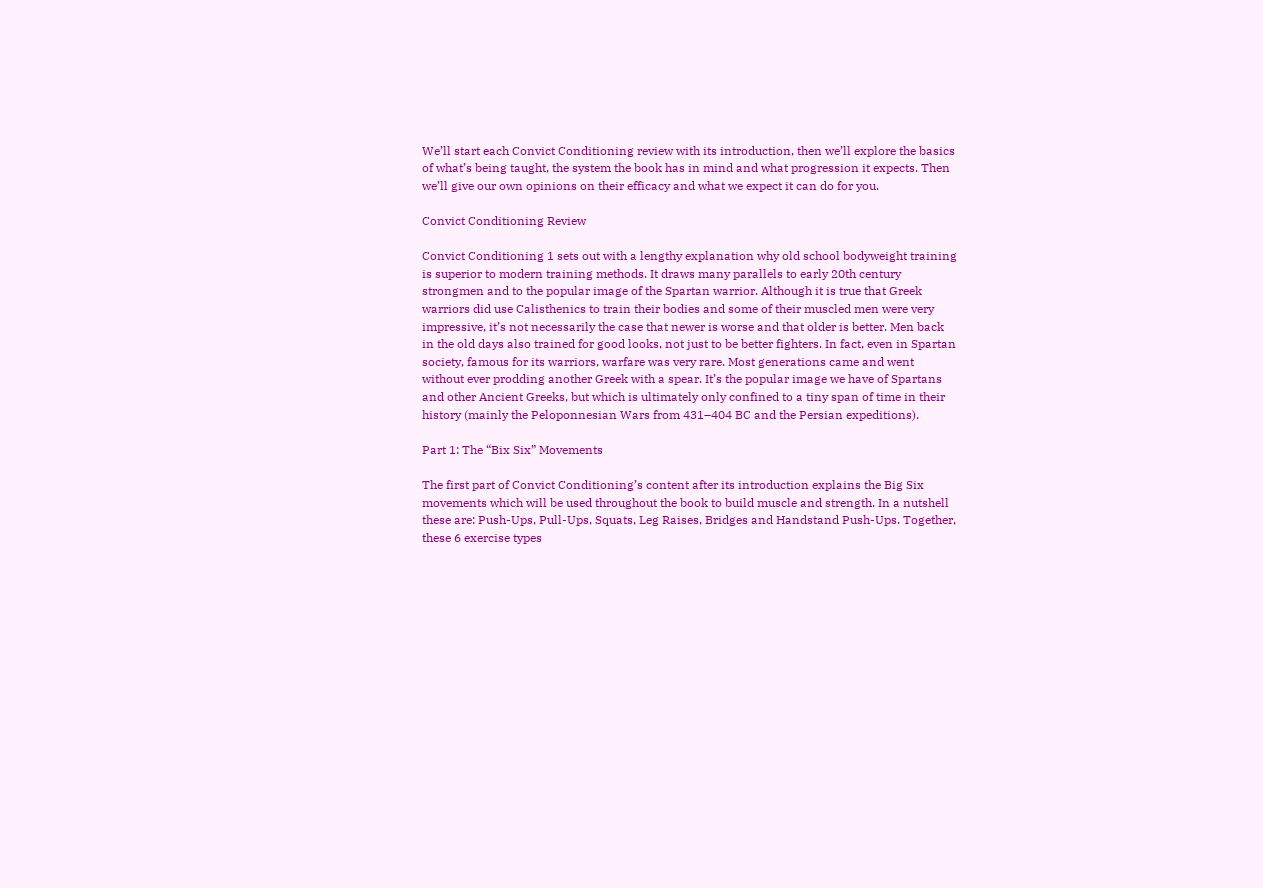We’ll start each Convict Conditioning review with its introduction, then we’ll explore the basics of what’s being taught, the system the book has in mind and what progression it expects. Then we’ll give our own opinions on their efficacy and what we expect it can do for you.

Convict Conditioning Review

Convict Conditioning 1 sets out with a lengthy explanation why old school bodyweight training is superior to modern training methods. It draws many parallels to early 20th century strongmen and to the popular image of the Spartan warrior. Although it is true that Greek warriors did use Calisthenics to train their bodies and some of their muscled men were very impressive, it’s not necessarily the case that newer is worse and that older is better. Men back in the old days also trained for good looks, not just to be better fighters. In fact, even in Spartan society, famous for its warriors, warfare was very rare. Most generations came and went without ever prodding another Greek with a spear. It’s the popular image we have of Spartans and other Ancient Greeks, but which is ultimately only confined to a tiny span of time in their history (mainly the Peloponnesian Wars from 431–404 BC and the Persian expeditions).

Part 1: The “Bix Six” Movements

The first part of Convict Conditioning’s content after its introduction explains the Big Six movements which will be used throughout the book to build muscle and strength. In a nutshell these are: Push-Ups, Pull-Ups, Squats, Leg Raises, Bridges and Handstand Push-Ups. Together, these 6 exercise types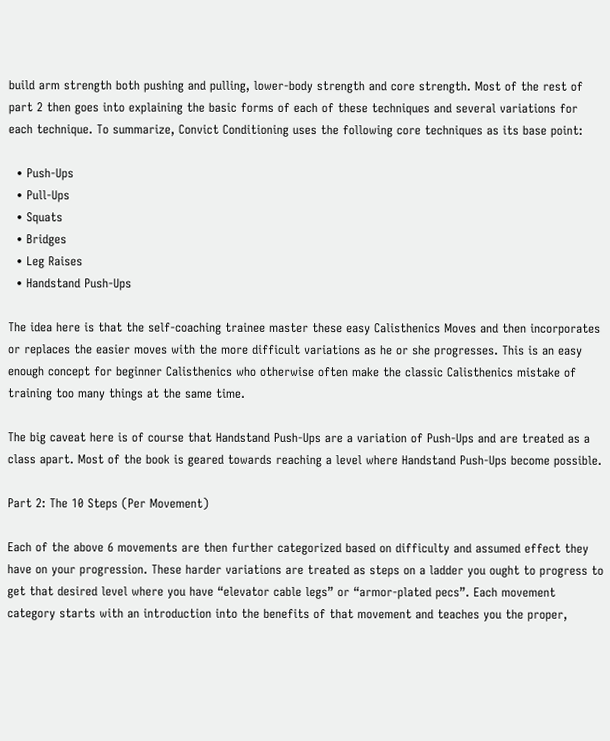build arm strength both pushing and pulling, lower-body strength and core strength. Most of the rest of part 2 then goes into explaining the basic forms of each of these techniques and several variations for each technique. To summarize, Convict Conditioning uses the following core techniques as its base point:

  • Push-Ups
  • Pull-Ups
  • Squats
  • Bridges
  • Leg Raises
  • Handstand Push-Ups

The idea here is that the self-coaching trainee master these easy Calisthenics Moves and then incorporates or replaces the easier moves with the more difficult variations as he or she progresses. This is an easy enough concept for beginner Calisthenics who otherwise often make the classic Calisthenics mistake of training too many things at the same time.

The big caveat here is of course that Handstand Push-Ups are a variation of Push-Ups and are treated as a class apart. Most of the book is geared towards reaching a level where Handstand Push-Ups become possible.

Part 2: The 10 Steps (Per Movement)

Each of the above 6 movements are then further categorized based on difficulty and assumed effect they have on your progression. These harder variations are treated as steps on a ladder you ought to progress to get that desired level where you have “elevator cable legs” or “armor-plated pecs”. Each movement category starts with an introduction into the benefits of that movement and teaches you the proper,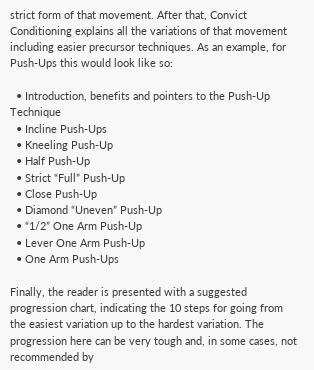strict form of that movement. After that, Convict Conditioning explains all the variations of that movement including easier precursor techniques. As an example, for Push-Ups this would look like so:

  • Introduction, benefits and pointers to the Push-Up Technique
  • Incline Push-Ups
  • Kneeling Push-Up
  • Half Push-Up
  • Strict “Full” Push-Up
  • Close Push-Up
  • Diamond “Uneven” Push-Up
  • “1/2” One Arm Push-Up
  • Lever One Arm Push-Up
  • One Arm Push-Ups

Finally, the reader is presented with a suggested progression chart, indicating the 10 steps for going from the easiest variation up to the hardest variation. The progression here can be very tough and, in some cases, not recommended by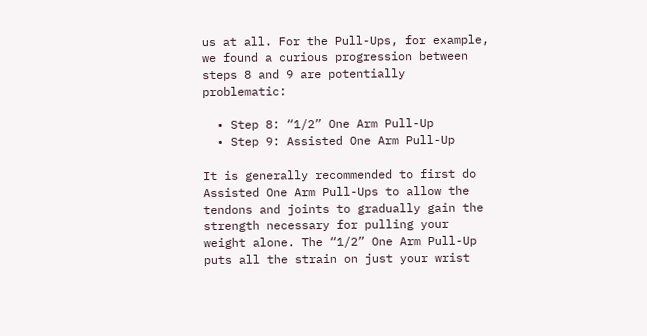us at all. For the Pull-Ups, for example, we found a curious progression between steps 8 and 9 are potentially problematic:

  • Step 8: “1/2” One Arm Pull-Up
  • Step 9: Assisted One Arm Pull-Up

It is generally recommended to first do Assisted One Arm Pull-Ups to allow the tendons and joints to gradually gain the strength necessary for pulling your weight alone. The “1/2” One Arm Pull-Up puts all the strain on just your wrist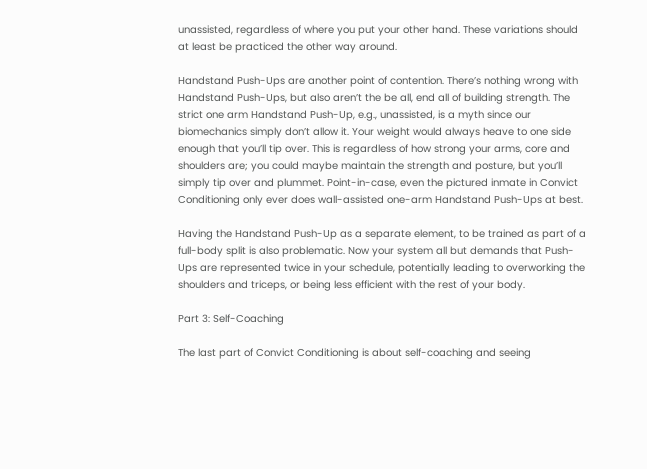unassisted, regardless of where you put your other hand. These variations should at least be practiced the other way around.

Handstand Push-Ups are another point of contention. There’s nothing wrong with Handstand Push-Ups, but also aren’t the be all, end all of building strength. The strict one arm Handstand Push-Up, e.g., unassisted, is a myth since our biomechanics simply don’t allow it. Your weight would always heave to one side enough that you’ll tip over. This is regardless of how strong your arms, core and shoulders are; you could maybe maintain the strength and posture, but you’ll simply tip over and plummet. Point-in-case, even the pictured inmate in Convict Conditioning only ever does wall-assisted one-arm Handstand Push-Ups at best.

Having the Handstand Push-Up as a separate element, to be trained as part of a full-body split is also problematic. Now your system all but demands that Push-Ups are represented twice in your schedule, potentially leading to overworking the shoulders and triceps, or being less efficient with the rest of your body.

Part 3: Self-Coaching

The last part of Convict Conditioning is about self-coaching and seeing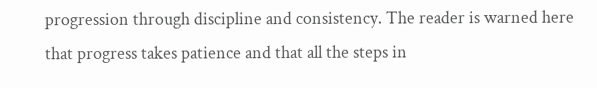progression through discipline and consistency. The reader is warned here that progress takes patience and that all the steps in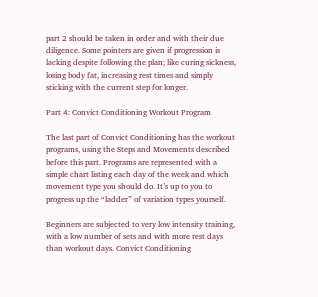part 2 should be taken in order and with their due diligence. Some pointers are given if progression is lacking despite following the plan; like curing sickness, losing body fat, increasing rest times and simply sticking with the current step for longer.

Part 4: Convict Conditioning Workout Program

The last part of Convict Conditioning has the workout programs, using the Steps and Movements described before this part. Programs are represented with a simple chart listing each day of the week and which movement type you should do. It’s up to you to progress up the “ladder” of variation types yourself.

Beginners are subjected to very low intensity training, with a low number of sets and with more rest days than workout days. Convict Conditioning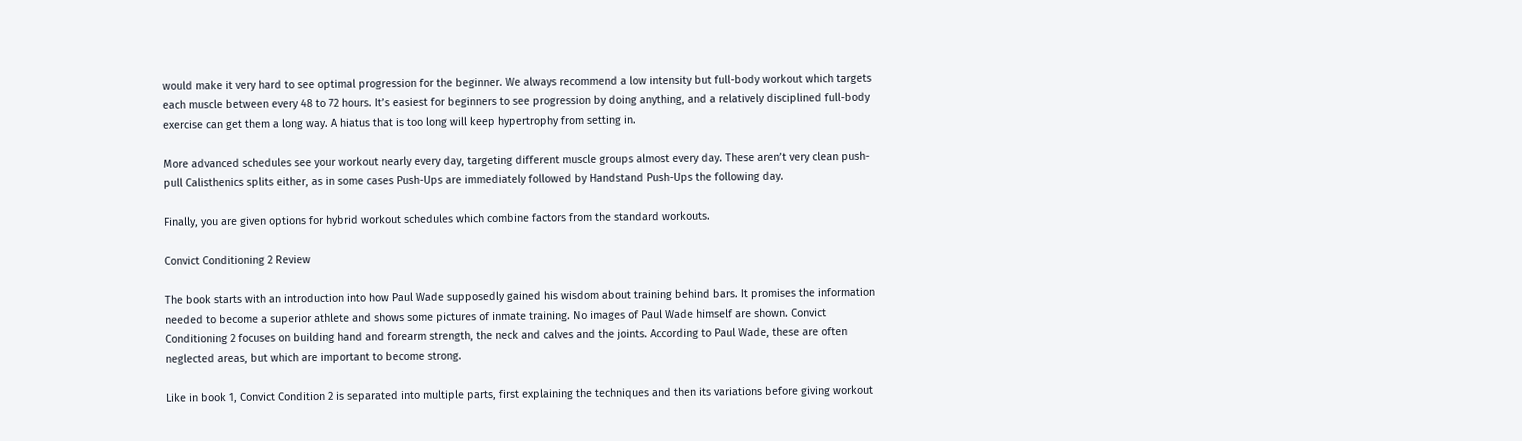would make it very hard to see optimal progression for the beginner. We always recommend a low intensity but full-body workout which targets each muscle between every 48 to 72 hours. It’s easiest for beginners to see progression by doing anything, and a relatively disciplined full-body exercise can get them a long way. A hiatus that is too long will keep hypertrophy from setting in.

More advanced schedules see your workout nearly every day, targeting different muscle groups almost every day. These aren’t very clean push-pull Calisthenics splits either, as in some cases Push-Ups are immediately followed by Handstand Push-Ups the following day.

Finally, you are given options for hybrid workout schedules which combine factors from the standard workouts.

Convict Conditioning 2 Review

The book starts with an introduction into how Paul Wade supposedly gained his wisdom about training behind bars. It promises the information needed to become a superior athlete and shows some pictures of inmate training. No images of Paul Wade himself are shown. Convict Conditioning 2 focuses on building hand and forearm strength, the neck and calves and the joints. According to Paul Wade, these are often neglected areas, but which are important to become strong.

Like in book 1, Convict Condition 2 is separated into multiple parts, first explaining the techniques and then its variations before giving workout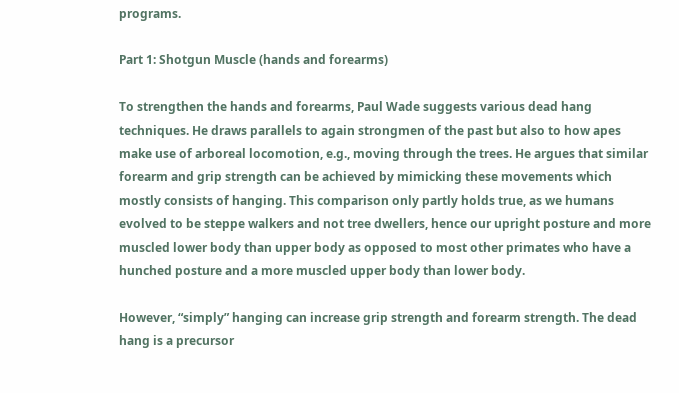programs.

Part 1: Shotgun Muscle (hands and forearms)

To strengthen the hands and forearms, Paul Wade suggests various dead hang techniques. He draws parallels to again strongmen of the past but also to how apes make use of arboreal locomotion, e.g., moving through the trees. He argues that similar forearm and grip strength can be achieved by mimicking these movements which mostly consists of hanging. This comparison only partly holds true, as we humans evolved to be steppe walkers and not tree dwellers, hence our upright posture and more muscled lower body than upper body as opposed to most other primates who have a hunched posture and a more muscled upper body than lower body.

However, “simply” hanging can increase grip strength and forearm strength. The dead hang is a precursor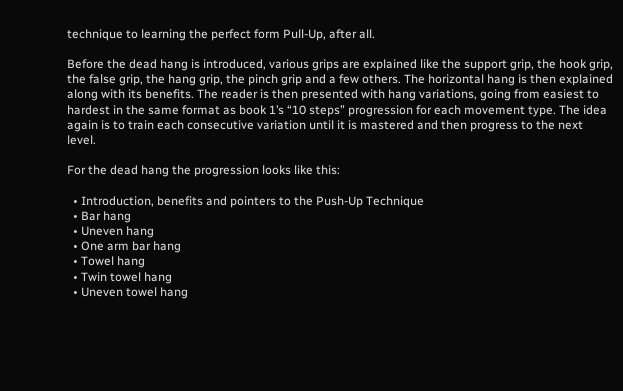technique to learning the perfect form Pull-Up, after all.

Before the dead hang is introduced, various grips are explained like the support grip, the hook grip, the false grip, the hang grip, the pinch grip and a few others. The horizontal hang is then explained along with its benefits. The reader is then presented with hang variations, going from easiest to hardest in the same format as book 1’s “10 steps” progression for each movement type. The idea again is to train each consecutive variation until it is mastered and then progress to the next level.

For the dead hang the progression looks like this:

  • Introduction, benefits and pointers to the Push-Up Technique
  • Bar hang
  • Uneven hang
  • One arm bar hang
  • Towel hang
  • Twin towel hang
  • Uneven towel hang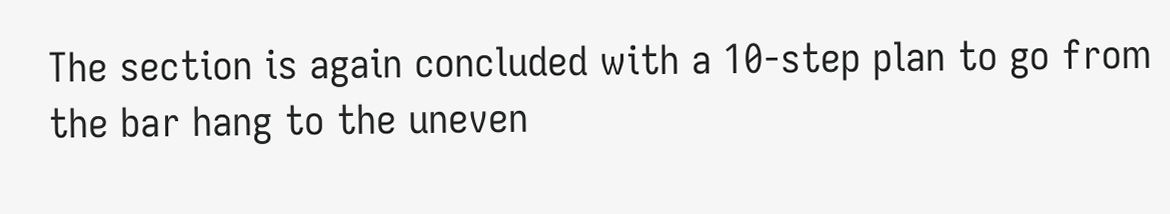The section is again concluded with a 10-step plan to go from the bar hang to the uneven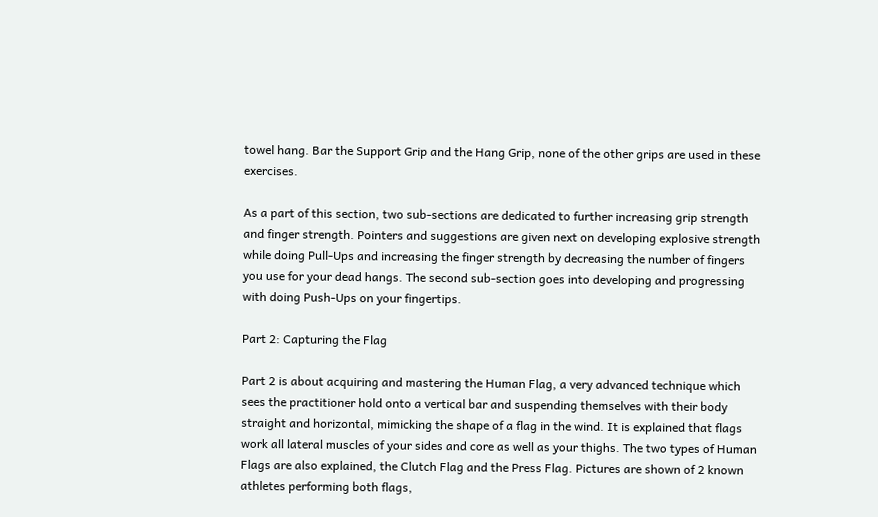towel hang. Bar the Support Grip and the Hang Grip, none of the other grips are used in these exercises.

As a part of this section, two sub-sections are dedicated to further increasing grip strength and finger strength. Pointers and suggestions are given next on developing explosive strength while doing Pull-Ups and increasing the finger strength by decreasing the number of fingers you use for your dead hangs. The second sub-section goes into developing and progressing with doing Push-Ups on your fingertips.

Part 2: Capturing the Flag

Part 2 is about acquiring and mastering the Human Flag, a very advanced technique which sees the practitioner hold onto a vertical bar and suspending themselves with their body straight and horizontal, mimicking the shape of a flag in the wind. It is explained that flags work all lateral muscles of your sides and core as well as your thighs. The two types of Human Flags are also explained, the Clutch Flag and the Press Flag. Pictures are shown of 2 known athletes performing both flags,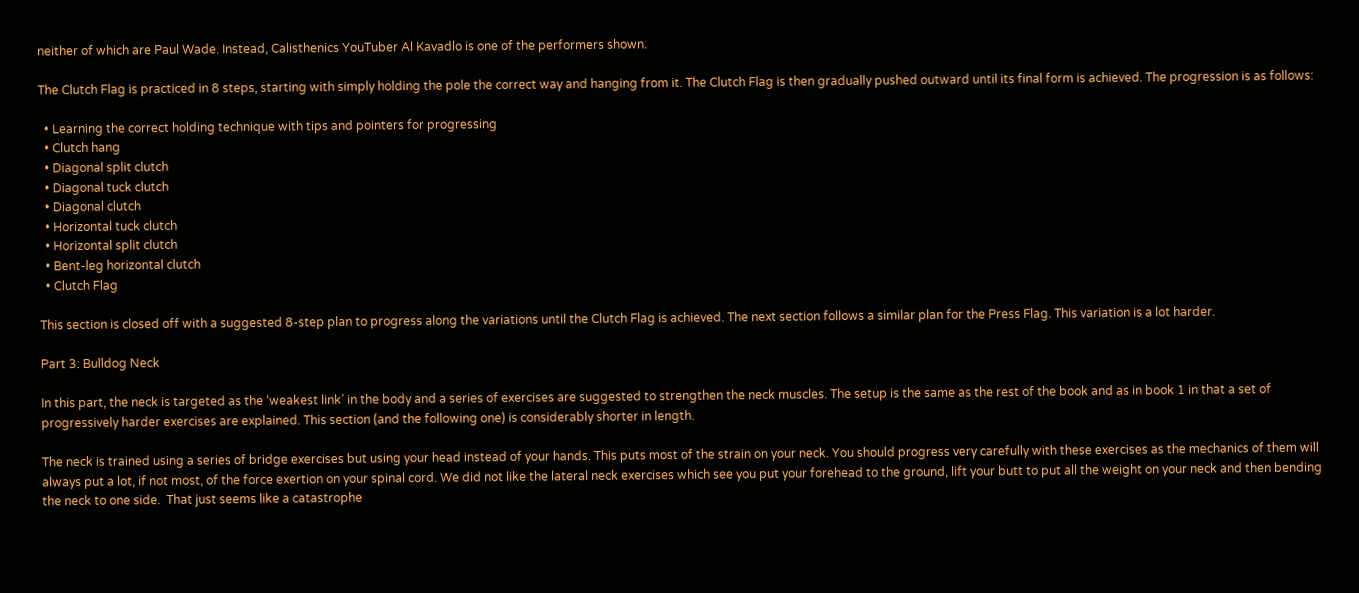neither of which are Paul Wade. Instead, Calisthenics YouTuber Al Kavadlo is one of the performers shown.

The Clutch Flag is practiced in 8 steps, starting with simply holding the pole the correct way and hanging from it. The Clutch Flag is then gradually pushed outward until its final form is achieved. The progression is as follows:

  • Learning the correct holding technique with tips and pointers for progressing
  • Clutch hang
  • Diagonal split clutch
  • Diagonal tuck clutch
  • Diagonal clutch
  • Horizontal tuck clutch
  • Horizontal split clutch
  • Bent-leg horizontal clutch
  • Clutch Flag

This section is closed off with a suggested 8-step plan to progress along the variations until the Clutch Flag is achieved. The next section follows a similar plan for the Press Flag. This variation is a lot harder.

Part 3: Bulldog Neck

In this part, the neck is targeted as the ‘weakest link’ in the body and a series of exercises are suggested to strengthen the neck muscles. The setup is the same as the rest of the book and as in book 1 in that a set of progressively harder exercises are explained. This section (and the following one) is considerably shorter in length.

The neck is trained using a series of bridge exercises but using your head instead of your hands. This puts most of the strain on your neck. You should progress very carefully with these exercises as the mechanics of them will always put a lot, if not most, of the force exertion on your spinal cord. We did not like the lateral neck exercises which see you put your forehead to the ground, lift your butt to put all the weight on your neck and then bending the neck to one side.  That just seems like a catastrophe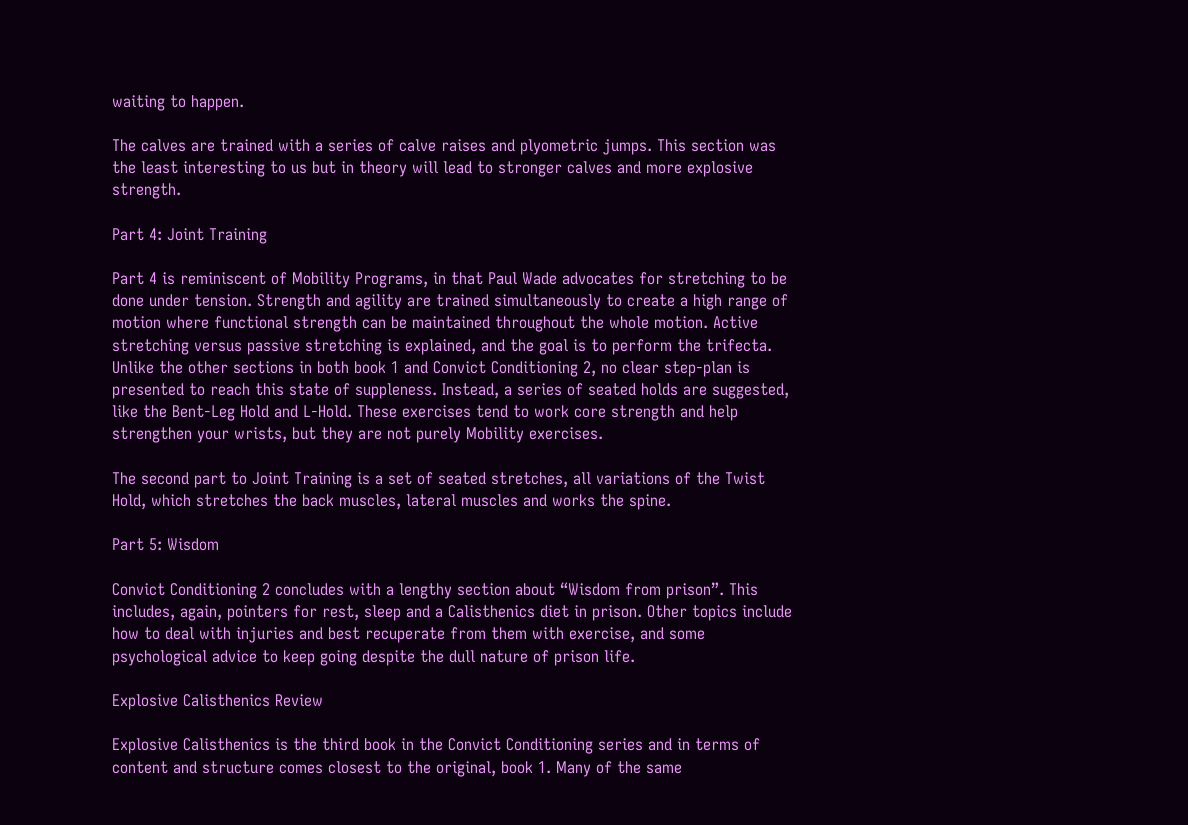waiting to happen.

The calves are trained with a series of calve raises and plyometric jumps. This section was the least interesting to us but in theory will lead to stronger calves and more explosive strength.

Part 4: Joint Training

Part 4 is reminiscent of Mobility Programs, in that Paul Wade advocates for stretching to be done under tension. Strength and agility are trained simultaneously to create a high range of motion where functional strength can be maintained throughout the whole motion. Active stretching versus passive stretching is explained, and the goal is to perform the trifecta. Unlike the other sections in both book 1 and Convict Conditioning 2, no clear step-plan is presented to reach this state of suppleness. Instead, a series of seated holds are suggested, like the Bent-Leg Hold and L-Hold. These exercises tend to work core strength and help strengthen your wrists, but they are not purely Mobility exercises.

The second part to Joint Training is a set of seated stretches, all variations of the Twist Hold, which stretches the back muscles, lateral muscles and works the spine.

Part 5: Wisdom

Convict Conditioning 2 concludes with a lengthy section about “Wisdom from prison”. This includes, again, pointers for rest, sleep and a Calisthenics diet in prison. Other topics include how to deal with injuries and best recuperate from them with exercise, and some psychological advice to keep going despite the dull nature of prison life.

Explosive Calisthenics Review

Explosive Calisthenics is the third book in the Convict Conditioning series and in terms of content and structure comes closest to the original, book 1. Many of the same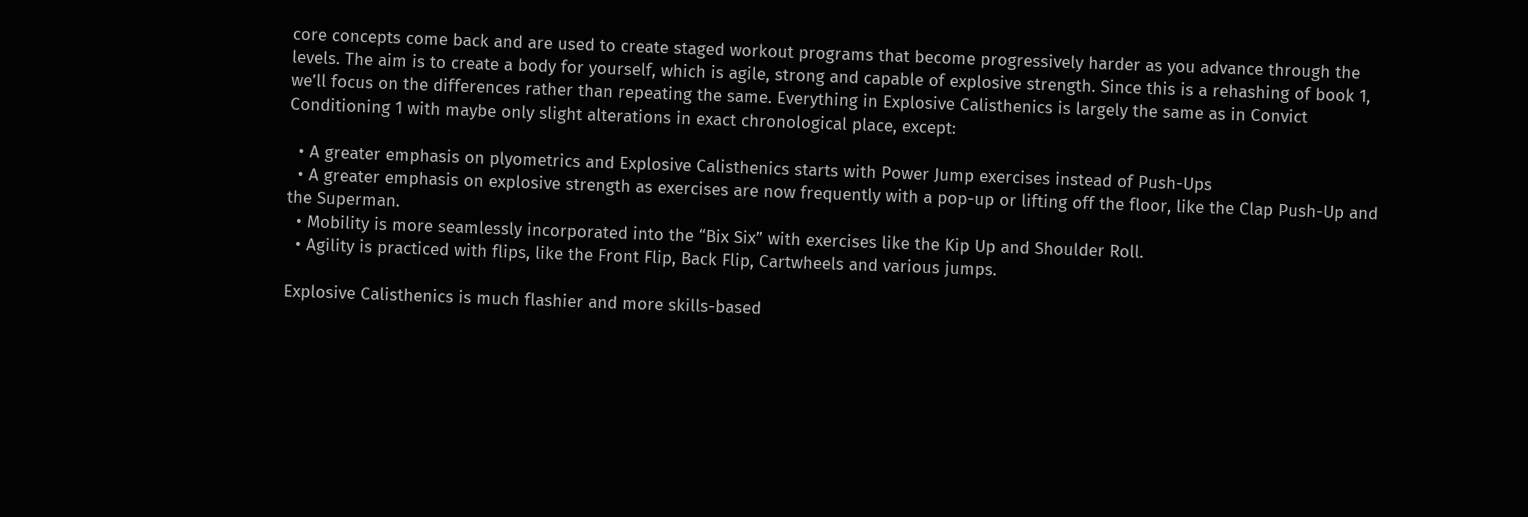core concepts come back and are used to create staged workout programs that become progressively harder as you advance through the levels. The aim is to create a body for yourself, which is agile, strong and capable of explosive strength. Since this is a rehashing of book 1, we’ll focus on the differences rather than repeating the same. Everything in Explosive Calisthenics is largely the same as in Convict Conditioning 1 with maybe only slight alterations in exact chronological place, except:

  • A greater emphasis on plyometrics and Explosive Calisthenics starts with Power Jump exercises instead of Push-Ups
  • A greater emphasis on explosive strength as exercises are now frequently with a pop-up or lifting off the floor, like the Clap Push-Up and the Superman.
  • Mobility is more seamlessly incorporated into the “Bix Six” with exercises like the Kip Up and Shoulder Roll.
  • Agility is practiced with flips, like the Front Flip, Back Flip, Cartwheels and various jumps.

Explosive Calisthenics is much flashier and more skills-based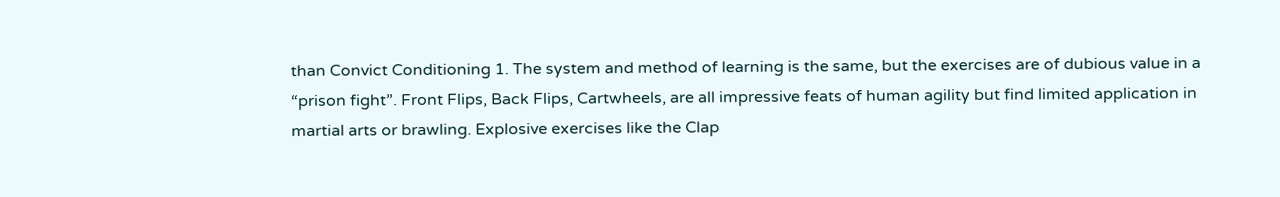than Convict Conditioning 1. The system and method of learning is the same, but the exercises are of dubious value in a “prison fight”. Front Flips, Back Flips, Cartwheels, are all impressive feats of human agility but find limited application in martial arts or brawling. Explosive exercises like the Clap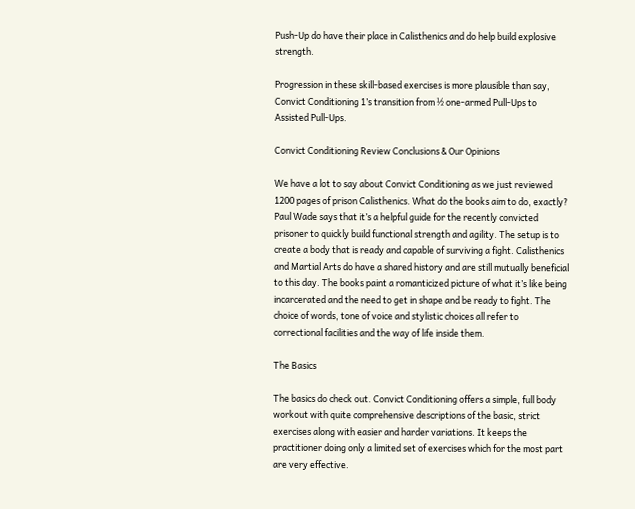Push-Up do have their place in Calisthenics and do help build explosive strength.

Progression in these skill-based exercises is more plausible than say, Convict Conditioning 1’s transition from ½ one-armed Pull-Ups to Assisted Pull-Ups.

Convict Conditioning Review Conclusions & Our Opinions

We have a lot to say about Convict Conditioning as we just reviewed 1200 pages of prison Calisthenics. What do the books aim to do, exactly? Paul Wade says that it’s a helpful guide for the recently convicted prisoner to quickly build functional strength and agility. The setup is to create a body that is ready and capable of surviving a fight. Calisthenics and Martial Arts do have a shared history and are still mutually beneficial to this day. The books paint a romanticized picture of what it’s like being incarcerated and the need to get in shape and be ready to fight. The choice of words, tone of voice and stylistic choices all refer to correctional facilities and the way of life inside them.

The Basics

The basics do check out. Convict Conditioning offers a simple, full body workout with quite comprehensive descriptions of the basic, strict exercises along with easier and harder variations. It keeps the practitioner doing only a limited set of exercises which for the most part are very effective.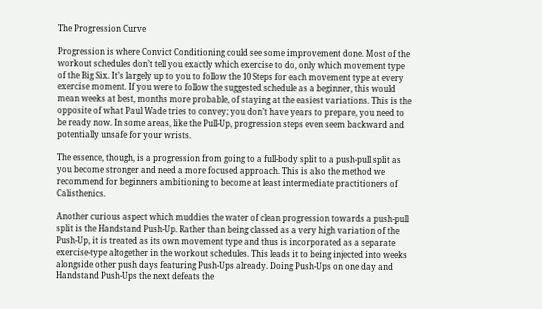The Progression Curve

Progression is where Convict Conditioning could see some improvement done. Most of the workout schedules don’t tell you exactly which exercise to do, only which movement type of the Big Six. It’s largely up to you to follow the 10 Steps for each movement type at every exercise moment. If you were to follow the suggested schedule as a beginner, this would mean weeks at best, months more probable, of staying at the easiest variations. This is the opposite of what Paul Wade tries to convey; you don’t have years to prepare, you need to be ready now. In some areas, like the Pull-Up, progression steps even seem backward and potentially unsafe for your wrists.

The essence, though, is a progression from going to a full-body split to a push-pull split as you become stronger and need a more focused approach. This is also the method we recommend for beginners ambitioning to become at least intermediate practitioners of Calisthenics.

Another curious aspect which muddies the water of clean progression towards a push-pull split is the Handstand Push-Up. Rather than being classed as a very high variation of the Push-Up, it is treated as its own movement type and thus is incorporated as a separate exercise-type altogether in the workout schedules. This leads it to being injected into weeks alongside other push days featuring Push-Ups already. Doing Push-Ups on one day and Handstand Push-Ups the next defeats the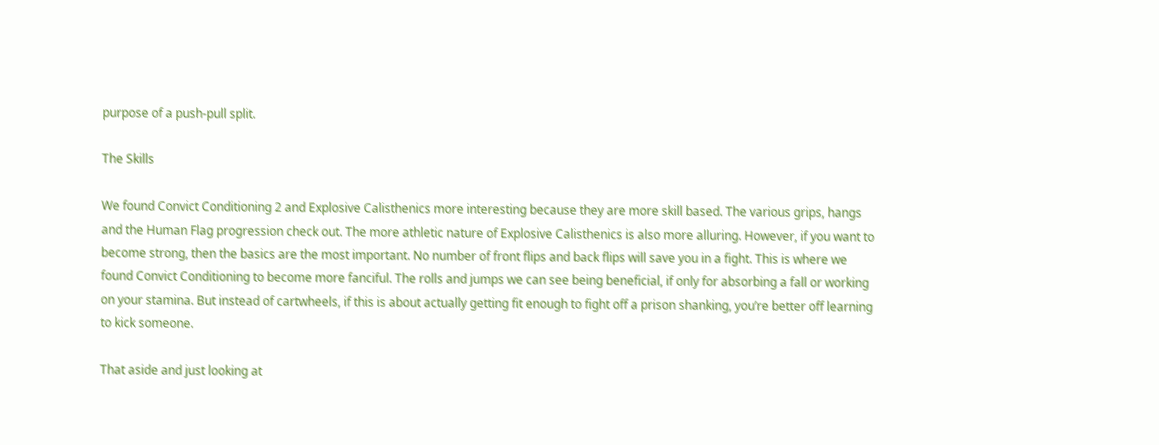purpose of a push-pull split.

The Skills

We found Convict Conditioning 2 and Explosive Calisthenics more interesting because they are more skill based. The various grips, hangs and the Human Flag progression check out. The more athletic nature of Explosive Calisthenics is also more alluring. However, if you want to become strong, then the basics are the most important. No number of front flips and back flips will save you in a fight. This is where we found Convict Conditioning to become more fanciful. The rolls and jumps we can see being beneficial, if only for absorbing a fall or working on your stamina. But instead of cartwheels, if this is about actually getting fit enough to fight off a prison shanking, you’re better off learning to kick someone.

That aside and just looking at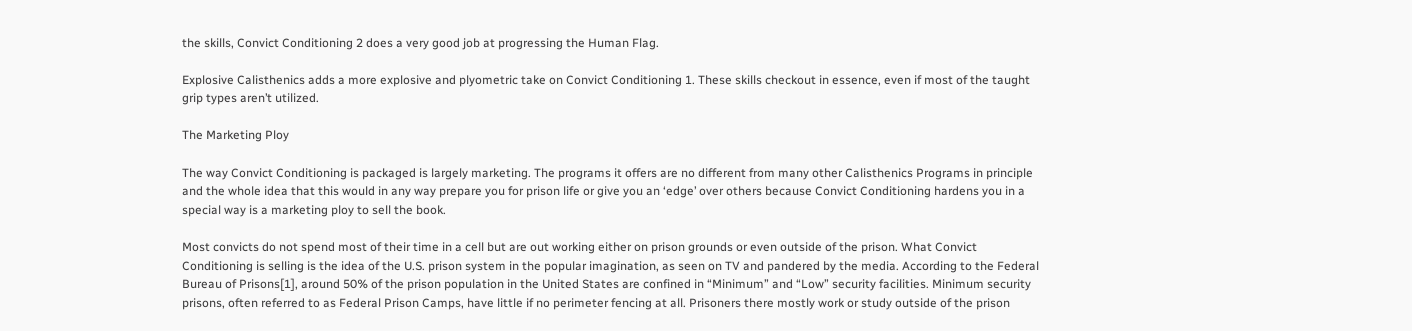the skills, Convict Conditioning 2 does a very good job at progressing the Human Flag.

Explosive Calisthenics adds a more explosive and plyometric take on Convict Conditioning 1. These skills checkout in essence, even if most of the taught grip types aren’t utilized.

The Marketing Ploy

The way Convict Conditioning is packaged is largely marketing. The programs it offers are no different from many other Calisthenics Programs in principle and the whole idea that this would in any way prepare you for prison life or give you an ‘edge’ over others because Convict Conditioning hardens you in a special way is a marketing ploy to sell the book.

Most convicts do not spend most of their time in a cell but are out working either on prison grounds or even outside of the prison. What Convict Conditioning is selling is the idea of the U.S. prison system in the popular imagination, as seen on TV and pandered by the media. According to the Federal Bureau of Prisons[1], around 50% of the prison population in the United States are confined in “Minimum” and “Low” security facilities. Minimum security prisons, often referred to as Federal Prison Camps, have little if no perimeter fencing at all. Prisoners there mostly work or study outside of the prison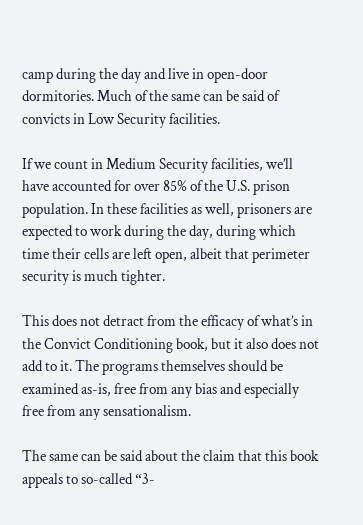camp during the day and live in open-door dormitories. Much of the same can be said of convicts in Low Security facilities.

If we count in Medium Security facilities, we’ll have accounted for over 85% of the U.S. prison population. In these facilities as well, prisoners are expected to work during the day, during which time their cells are left open, albeit that perimeter security is much tighter.

This does not detract from the efficacy of what’s in the Convict Conditioning book, but it also does not add to it. The programs themselves should be examined as-is, free from any bias and especially free from any sensationalism.

The same can be said about the claim that this book appeals to so-called “3-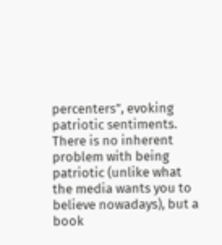percenters”, evoking patriotic sentiments. There is no inherent problem with being patriotic (unlike what the media wants you to believe nowadays), but a book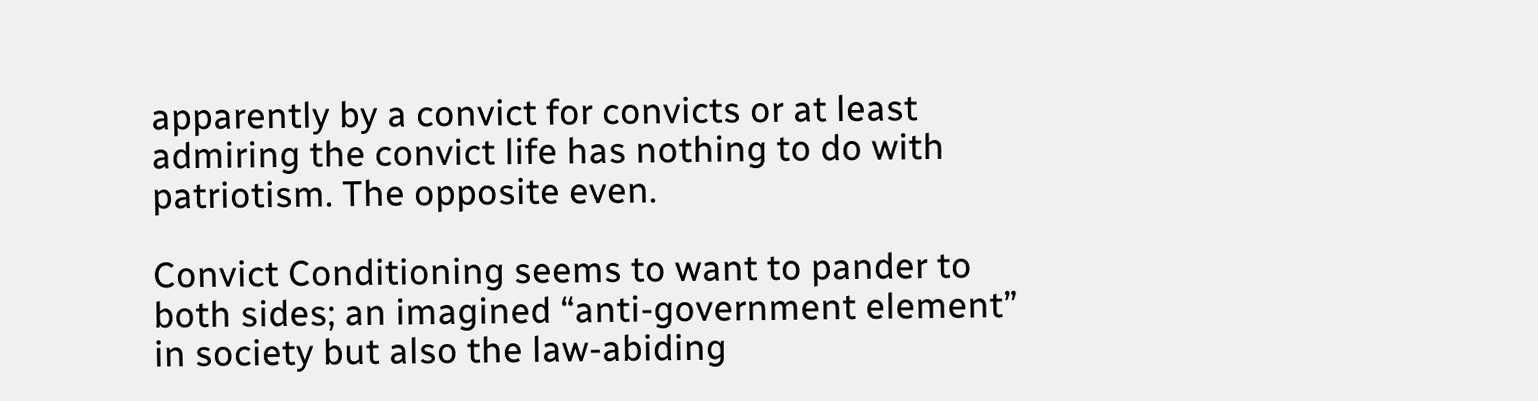apparently by a convict for convicts or at least admiring the convict life has nothing to do with patriotism. The opposite even.

Convict Conditioning seems to want to pander to both sides; an imagined “anti-government element” in society but also the law-abiding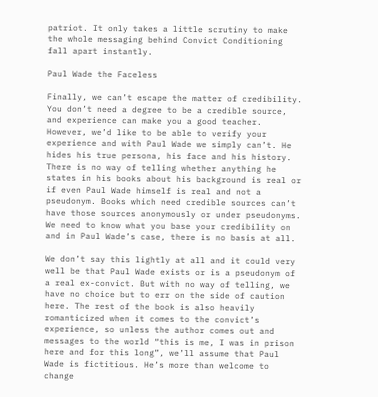patriot. It only takes a little scrutiny to make the whole messaging behind Convict Conditioning fall apart instantly.

Paul Wade the Faceless

Finally, we can’t escape the matter of credibility. You don’t need a degree to be a credible source, and experience can make you a good teacher. However, we’d like to be able to verify your experience and with Paul Wade we simply can’t. He hides his true persona, his face and his history. There is no way of telling whether anything he states in his books about his background is real or if even Paul Wade himself is real and not a pseudonym. Books which need credible sources can’t have those sources anonymously or under pseudonyms. We need to know what you base your credibility on and in Paul Wade’s case, there is no basis at all.

We don’t say this lightly at all and it could very well be that Paul Wade exists or is a pseudonym of a real ex-convict. But with no way of telling, we have no choice but to err on the side of caution here. The rest of the book is also heavily romanticized when it comes to the convict’s experience, so unless the author comes out and messages to the world “this is me, I was in prison here and for this long”, we’ll assume that Paul Wade is fictitious. He’s more than welcome to change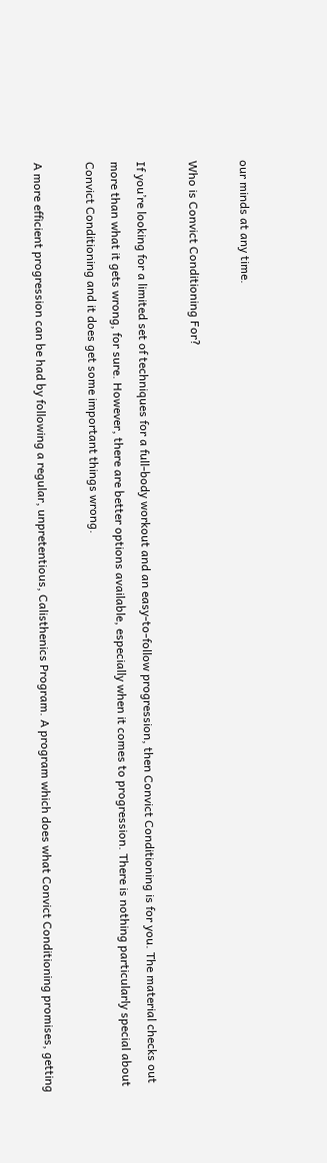our minds at any time.

Who is Convict Conditioning For?

If you’re looking for a limited set of techniques for a full-body workout and an easy-to-follow progression, then Convict Conditioning is for you. The material checks out more than what it gets wrong, for sure. However, there are better options available, especially when it comes to progression. There is nothing particularly special about Convict Conditioning and it does get some important things wrong.

A more efficient progression can be had by following a regular, unpretentious, Calisthenics Program. A program which does what Convict Conditioning promises, getting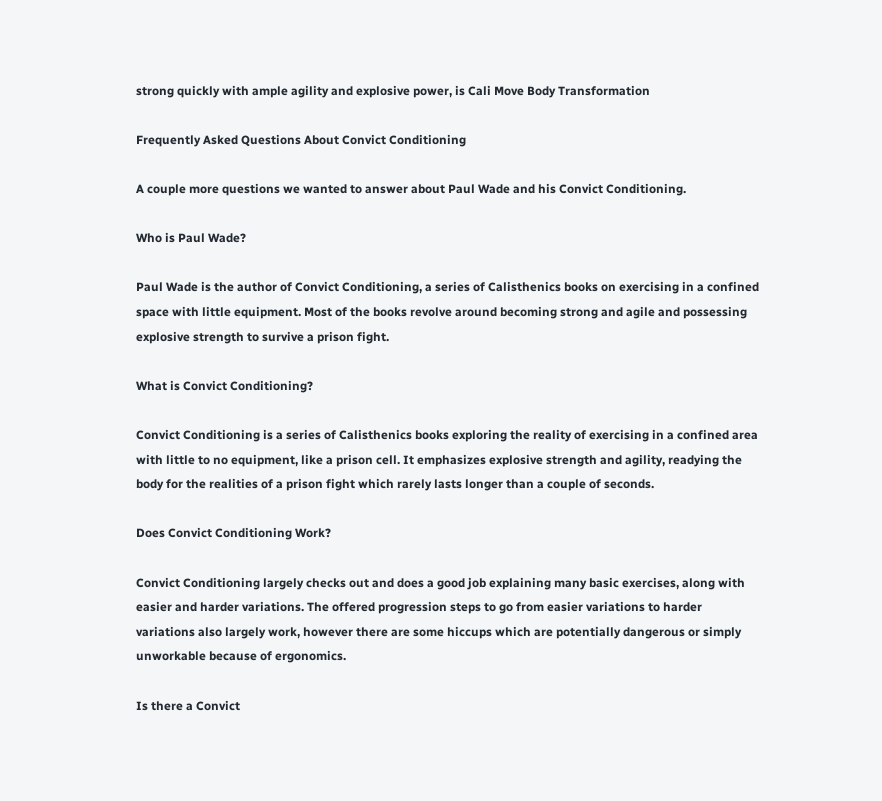strong quickly with ample agility and explosive power, is Cali Move Body Transformation

Frequently Asked Questions About Convict Conditioning

A couple more questions we wanted to answer about Paul Wade and his Convict Conditioning.

Who is Paul Wade?

Paul Wade is the author of Convict Conditioning, a series of Calisthenics books on exercising in a confined space with little equipment. Most of the books revolve around becoming strong and agile and possessing explosive strength to survive a prison fight.

What is Convict Conditioning?

Convict Conditioning is a series of Calisthenics books exploring the reality of exercising in a confined area with little to no equipment, like a prison cell. It emphasizes explosive strength and agility, readying the body for the realities of a prison fight which rarely lasts longer than a couple of seconds.

Does Convict Conditioning Work?

Convict Conditioning largely checks out and does a good job explaining many basic exercises, along with easier and harder variations. The offered progression steps to go from easier variations to harder variations also largely work, however there are some hiccups which are potentially dangerous or simply unworkable because of ergonomics.

Is there a Convict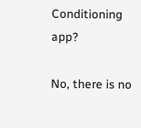Conditioning app?

No, there is no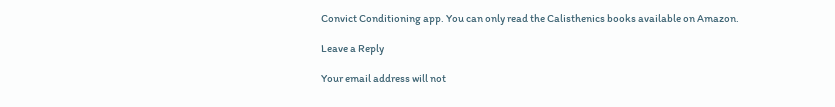Convict Conditioning app. You can only read the Calisthenics books available on Amazon.

Leave a Reply

Your email address will not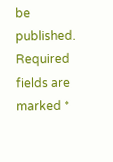be published. Required fields are marked *